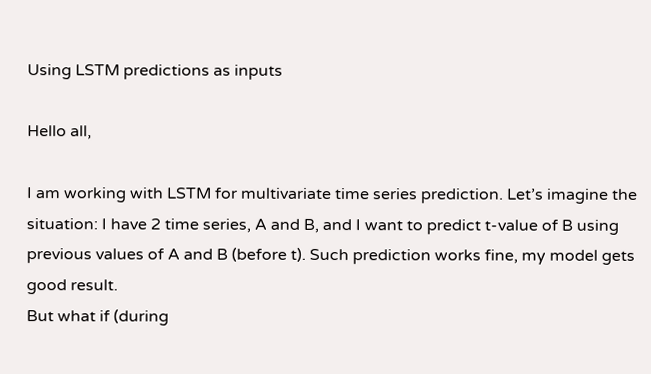Using LSTM predictions as inputs

Hello all,

I am working with LSTM for multivariate time series prediction. Let’s imagine the situation: I have 2 time series, A and B, and I want to predict t-value of B using previous values of A and B (before t). Such prediction works fine, my model gets good result.
But what if (during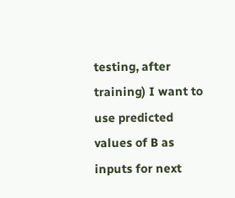testing, after training) I want to use predicted values of B as inputs for next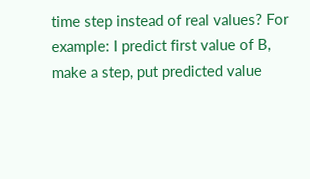time step instead of real values? For example: I predict first value of B, make a step, put predicted value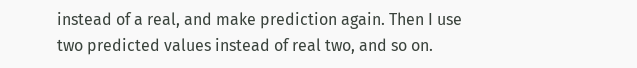instead of a real, and make prediction again. Then I use two predicted values instead of real two, and so on.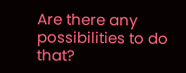Are there any possibilities to do that?